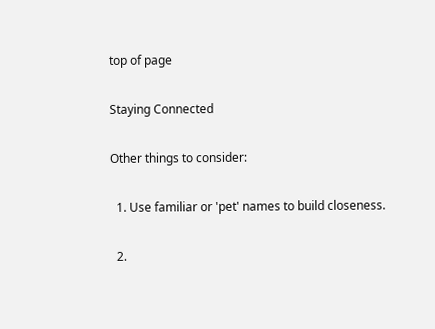top of page

Staying Connected

Other things to consider:

  1. Use familiar or 'pet' names to build closeness.

  2.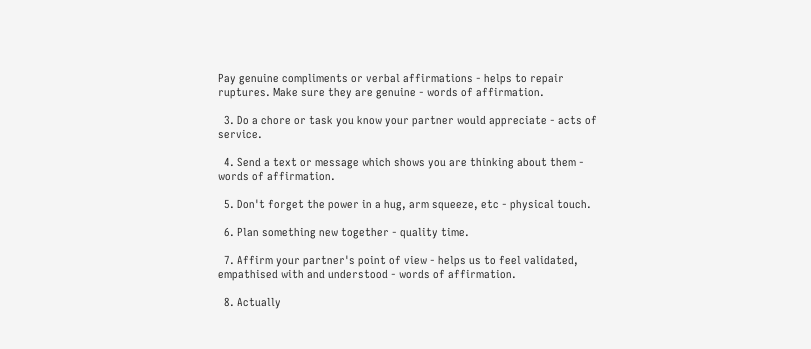Pay genuine compliments or verbal affirmations - helps to repair ruptures. Make sure they are genuine - words of affirmation.

  3. Do a chore or task you know your partner would appreciate - acts of service.

  4. Send a text or message which shows you are thinking about them - words of affirmation.

  5. Don't forget the power in a hug, arm squeeze, etc - physical touch.

  6. Plan something new together - quality time.

  7. Affirm your partner's point of view - helps us to feel validated, empathised with and understood - words of affirmation.

  8. Actually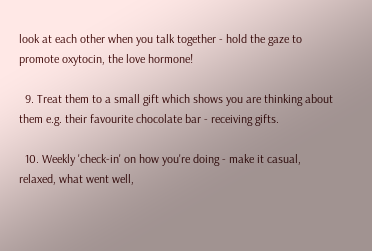look at each other when you talk together - hold the gaze to promote oxytocin, the love hormone!

  9. Treat them to a small gift which shows you are thinking about them e.g. their favourite chocolate bar - receiving gifts.

  10. Weekly 'check-in' on how you're doing - make it casual, relaxed, what went well,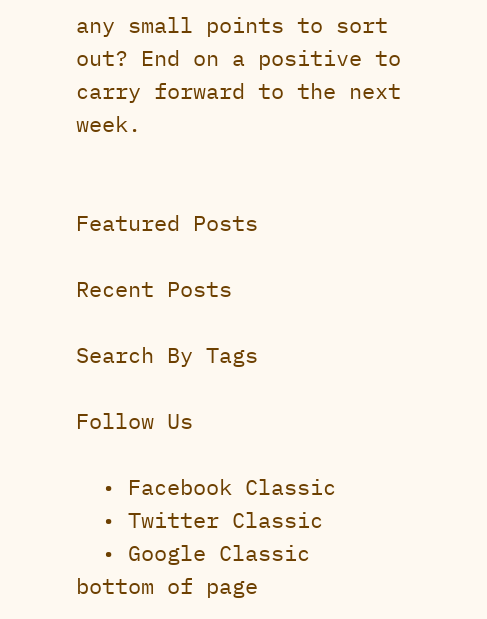any small points to sort out? End on a positive to carry forward to the next week.


Featured Posts

Recent Posts

Search By Tags

Follow Us

  • Facebook Classic
  • Twitter Classic
  • Google Classic
bottom of page